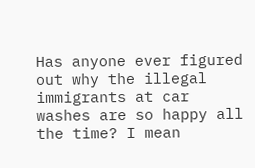Has anyone ever figured out why the illegal immigrants at car washes are so happy all the time? I mean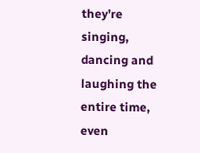they’re singing, dancing and laughing the entire time, even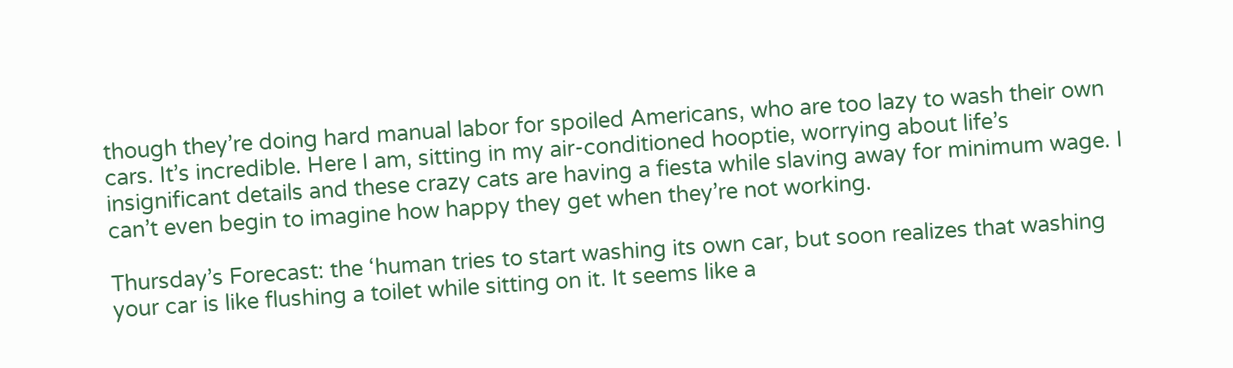though they’re doing hard manual labor for spoiled Americans, who are too lazy to wash their own cars. It’s incredible. Here I am, sitting in my air-conditioned hooptie, worrying about life’s insignificant details and these crazy cats are having a fiesta while slaving away for minimum wage. I can’t even begin to imagine how happy they get when they’re not working.

Thursday’s Forecast: the ‘human tries to start washing its own car, but soon realizes that washing your car is like flushing a toilet while sitting on it. It seems like a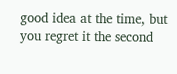good idea at the time, but you regret it the second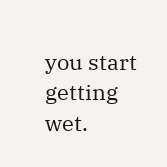you start getting wet.